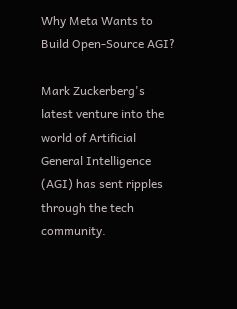Why Meta Wants to Build Open-Source AGI?

Mark Zuckerberg's latest venture into the world of Artificial General Intelligence (AGI) has sent ripples through the tech community.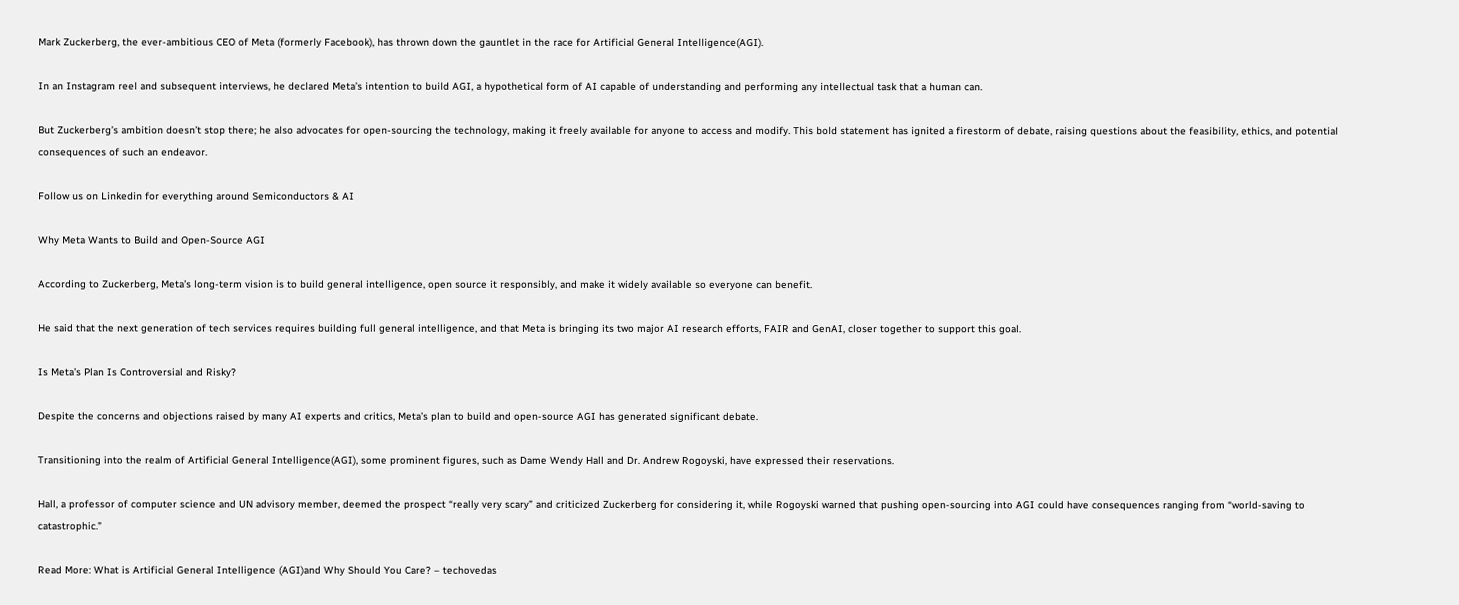Mark Zuckerberg, the ever-ambitious CEO of Meta (formerly Facebook), has thrown down the gauntlet in the race for Artificial General Intelligence(AGI).

In an Instagram reel and subsequent interviews, he declared Meta’s intention to build AGI, a hypothetical form of AI capable of understanding and performing any intellectual task that a human can.

But Zuckerberg’s ambition doesn’t stop there; he also advocates for open-sourcing the technology, making it freely available for anyone to access and modify. This bold statement has ignited a firestorm of debate, raising questions about the feasibility, ethics, and potential consequences of such an endeavor.

Follow us on Linkedin for everything around Semiconductors & AI

Why Meta Wants to Build and Open-Source AGI

According to Zuckerberg, Meta’s long-term vision is to build general intelligence, open source it responsibly, and make it widely available so everyone can benefit.

He said that the next generation of tech services requires building full general intelligence, and that Meta is bringing its two major AI research efforts, FAIR and GenAI, closer together to support this goal.

Is Meta’s Plan Is Controversial and Risky?

Despite the concerns and objections raised by many AI experts and critics, Meta’s plan to build and open-source AGI has generated significant debate.

Transitioning into the realm of Artificial General Intelligence(AGI), some prominent figures, such as Dame Wendy Hall and Dr. Andrew Rogoyski, have expressed their reservations.

Hall, a professor of computer science and UN advisory member, deemed the prospect “really very scary” and criticized Zuckerberg for considering it, while Rogoyski warned that pushing open-sourcing into AGI could have consequences ranging from “world-saving to catastrophic.”

Read More: What is Artificial General Intelligence (AGI)and Why Should You Care? – techovedas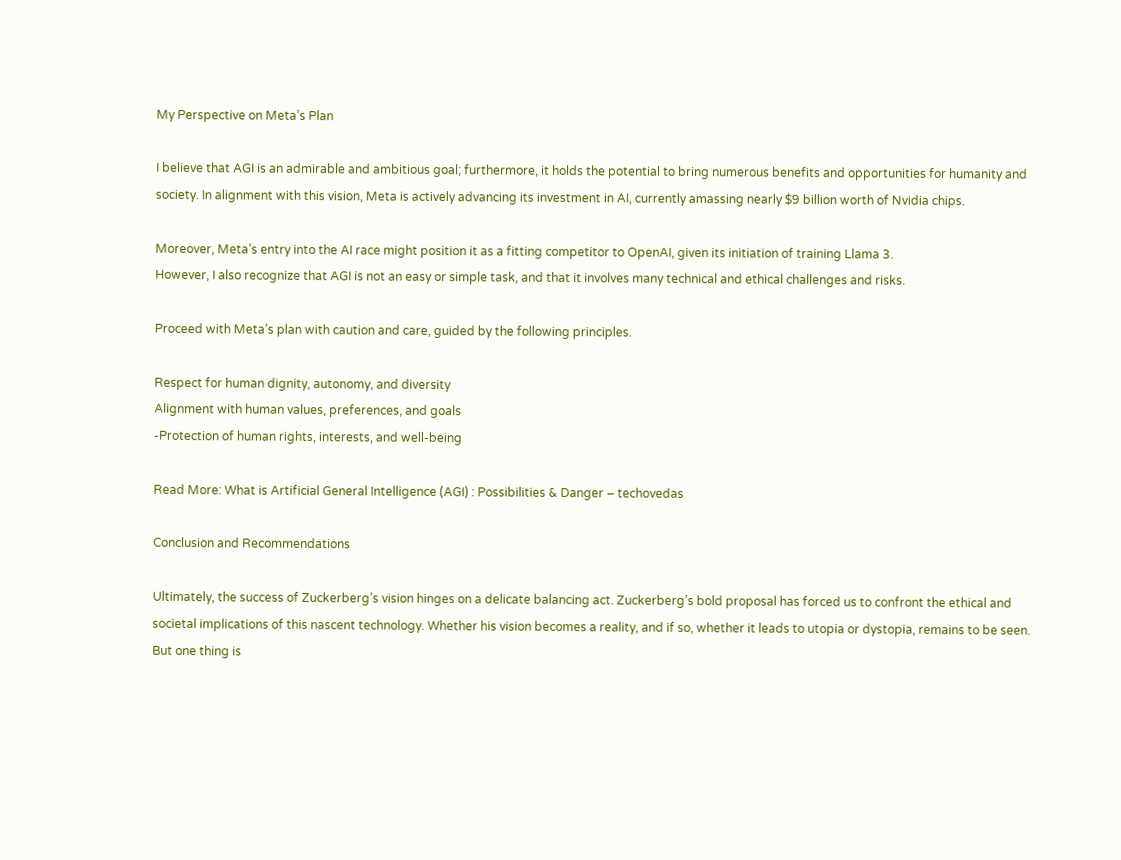My Perspective on Meta’s Plan

I believe that AGI is an admirable and ambitious goal; furthermore, it holds the potential to bring numerous benefits and opportunities for humanity and society. In alignment with this vision, Meta is actively advancing its investment in AI, currently amassing nearly $9 billion worth of Nvidia chips.

Moreover, Meta’s entry into the AI race might position it as a fitting competitor to OpenAI, given its initiation of training Llama 3.
However, I also recognize that AGI is not an easy or simple task, and that it involves many technical and ethical challenges and risks.

Proceed with Meta’s plan with caution and care, guided by the following principles.

Respect for human dignity, autonomy, and diversity
Alignment with human values, preferences, and goals
-Protection of human rights, interests, and well-being

Read More: What is Artificial General Intelligence (AGI) : Possibilities & Danger – techovedas

Conclusion and Recommendations

Ultimately, the success of Zuckerberg’s vision hinges on a delicate balancing act. Zuckerberg’s bold proposal has forced us to confront the ethical and societal implications of this nascent technology. Whether his vision becomes a reality, and if so, whether it leads to utopia or dystopia, remains to be seen. But one thing is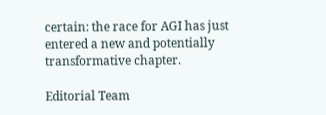certain: the race for AGI has just entered a new and potentially transformative chapter.

Editorial Team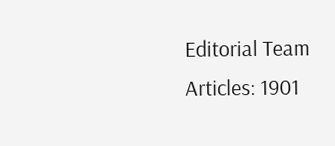Editorial Team
Articles: 1901